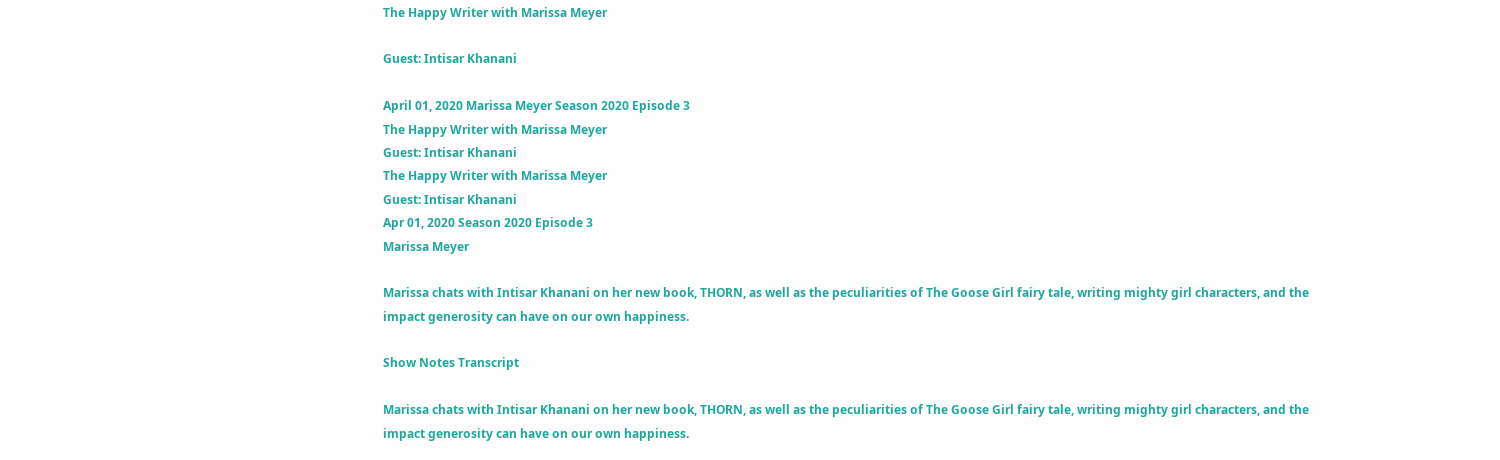The Happy Writer with Marissa Meyer

Guest: Intisar Khanani

April 01, 2020 Marissa Meyer Season 2020 Episode 3
The Happy Writer with Marissa Meyer
Guest: Intisar Khanani
The Happy Writer with Marissa Meyer
Guest: Intisar Khanani
Apr 01, 2020 Season 2020 Episode 3
Marissa Meyer

Marissa chats with Intisar Khanani on her new book, THORN, as well as the peculiarities of The Goose Girl fairy tale, writing mighty girl characters, and the impact generosity can have on our own happiness.

Show Notes Transcript

Marissa chats with Intisar Khanani on her new book, THORN, as well as the peculiarities of The Goose Girl fairy tale, writing mighty girl characters, and the impact generosity can have on our own happiness.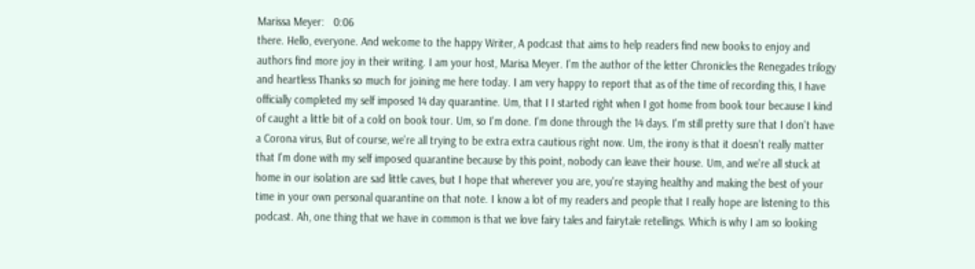Marissa Meyer:   0:06
there. Hello, everyone. And welcome to the happy Writer, A podcast that aims to help readers find new books to enjoy and authors find more joy in their writing. I am your host, Marisa Meyer. I'm the author of the letter Chronicles the Renegades trilogy and heartless Thanks so much for joining me here today. I am very happy to report that as of the time of recording this, I have officially completed my self imposed 14 day quarantine. Um, that I I started right when I got home from book tour because I kind of caught a little bit of a cold on book tour. Um, so I'm done. I'm done through the 14 days. I'm still pretty sure that I don't have a Corona virus, But of course, we're all trying to be extra extra cautious right now. Um, the irony is that it doesn't really matter that I'm done with my self imposed quarantine because by this point, nobody can leave their house. Um, and we're all stuck at home in our isolation are sad little caves, but I hope that wherever you are, you're staying healthy and making the best of your time in your own personal quarantine on that note. I know a lot of my readers and people that I really hope are listening to this podcast. Ah, one thing that we have in common is that we love fairy tales and fairytale retellings. Which is why I am so looking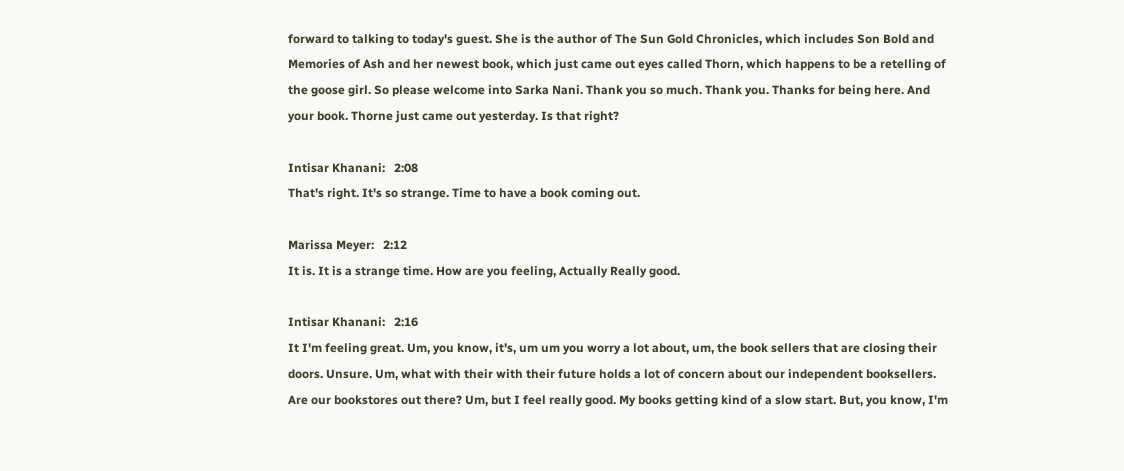forward to talking to today's guest. She is the author of The Sun Gold Chronicles, which includes Son Bold and Memories of Ash and her newest book, which just came out eyes called Thorn, which happens to be a retelling of the goose girl. So please welcome into Sarka Nani. Thank you so much. Thank you. Thanks for being here. And your book. Thorne just came out yesterday. Is that right?

Intisar Khanani:   2:08
That's right. It's so strange. Time to have a book coming out.

Marissa Meyer:   2:12
It is. It is a strange time. How are you feeling, Actually Really good.

Intisar Khanani:   2:16
It I'm feeling great. Um, you know, it's, um um you worry a lot about, um, the book sellers that are closing their doors. Unsure. Um, what with their with their future holds a lot of concern about our independent booksellers. Are our bookstores out there? Um, but I feel really good. My books getting kind of a slow start. But, you know, I'm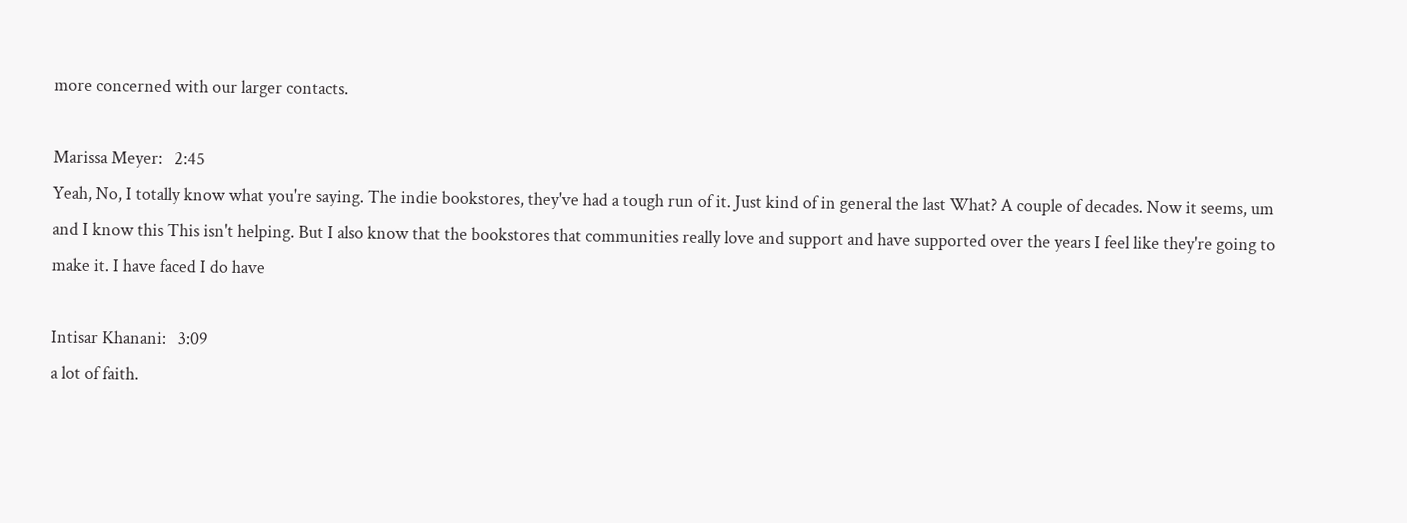more concerned with our larger contacts.

Marissa Meyer:   2:45
Yeah, No, I totally know what you're saying. The indie bookstores, they've had a tough run of it. Just kind of in general the last What? A couple of decades. Now it seems, um and I know this This isn't helping. But I also know that the bookstores that communities really love and support and have supported over the years I feel like they're going to make it. I have faced I do have

Intisar Khanani:   3:09
a lot of faith.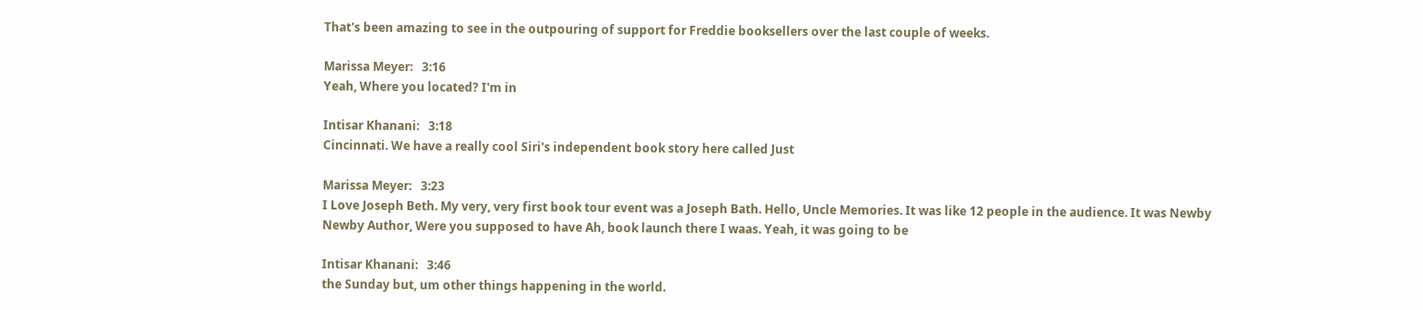That's been amazing to see in the outpouring of support for Freddie booksellers over the last couple of weeks.

Marissa Meyer:   3:16
Yeah, Where you located? I'm in

Intisar Khanani:   3:18
Cincinnati. We have a really cool Siri's independent book story here called Just

Marissa Meyer:   3:23
I Love Joseph Beth. My very, very first book tour event was a Joseph Bath. Hello, Uncle Memories. It was like 12 people in the audience. It was Newby Newby Author, Were you supposed to have Ah, book launch there I waas. Yeah, it was going to be

Intisar Khanani:   3:46
the Sunday but, um other things happening in the world.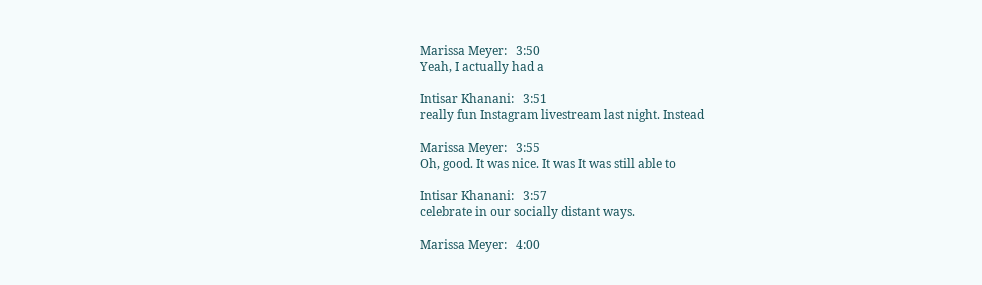Marissa Meyer:   3:50
Yeah, I actually had a

Intisar Khanani:   3:51
really fun Instagram livestream last night. Instead

Marissa Meyer:   3:55
Oh, good. It was nice. It was It was still able to

Intisar Khanani:   3:57
celebrate in our socially distant ways.

Marissa Meyer:   4:00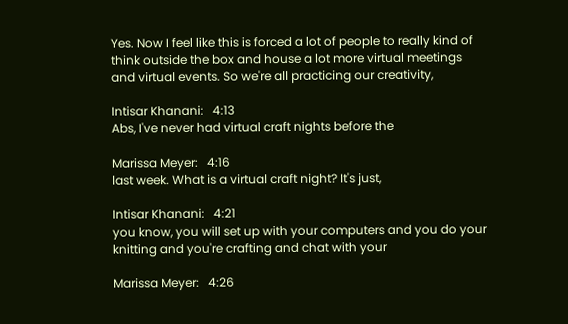Yes. Now I feel like this is forced a lot of people to really kind of think outside the box and house a lot more virtual meetings and virtual events. So we're all practicing our creativity,

Intisar Khanani:   4:13
Abs, I've never had virtual craft nights before the

Marissa Meyer:   4:16
last week. What is a virtual craft night? It's just,

Intisar Khanani:   4:21
you know, you will set up with your computers and you do your knitting and you're crafting and chat with your

Marissa Meyer:   4:26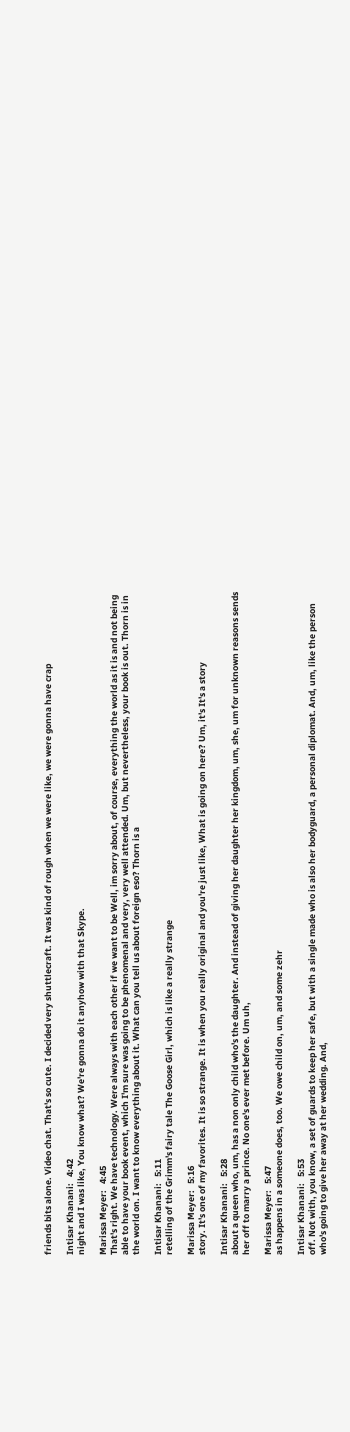friends bits alone. Video chat. That's so cute. I decided very shuttlecraft. It was kind of rough when we were like, we were gonna have crap

Intisar Khanani:   4:42
night and I was like, You know what? We're gonna do it anyhow with that Skype.

Marissa Meyer:   4:45
That's right. We have technology. Were always with each other if we want to be Well, im sorry about, of course, everything the world as it is and not being able to have your book event, which I'm sure was going to be phenomenal and very, very well attended. Um, but nevertheless, your book is out. Thorn is in the world on. I want to know everything about it. What can you tell us about foreign eso? Thorn is a

Intisar Khanani:   5:11
retelling of the Grimm's fairy tale The Goose Girl, which is like a really strange

Marissa Meyer:   5:16
story. It's one of my favorites. It is so strange. It is when you really original and you're just like, What is going on here? Um, it's It's a story

Intisar Khanani:   5:28
about a queen who, um, has a non only child who's the daughter. And instead of giving her daughter her kingdom, um, she, um for unknown reasons sends her off to marry a prince. No one's ever met before. Um uh,

Marissa Meyer:   5:47
as happens in a someone does, too. We owe child on, um, and some zehr

Intisar Khanani:   5:53
off. Not with, you know, a set of guards to keep her safe, but with a single made who is also her bodyguard, a personal diplomat. And, um, like the person who's going to give her away at her wedding. And,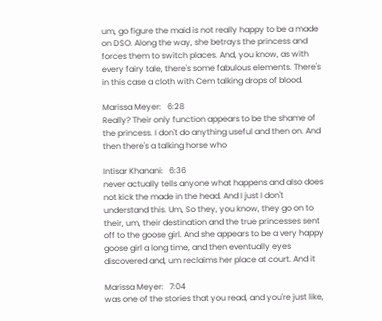um, go figure the maid is not really happy to be a made on DSO. Along the way, she betrays the princess and forces them to switch places. And, you know, as with every fairy tale, there's some fabulous elements. There's in this case a cloth with Cem talking drops of blood.

Marissa Meyer:   6:28
Really? Their only function appears to be the shame of the princess. I don't do anything useful and then on. And then there's a talking horse who

Intisar Khanani:   6:36
never actually tells anyone what happens and also does not kick the made in the head. And I just I don't understand this. Um, So they, you know, they go on to their, um, their destination and the true princesses sent off to the goose girl. And she appears to be a very happy goose girl a long time, and then eventually eyes discovered and, um reclaims her place at court. And it

Marissa Meyer:   7:04
was one of the stories that you read, and you're just like,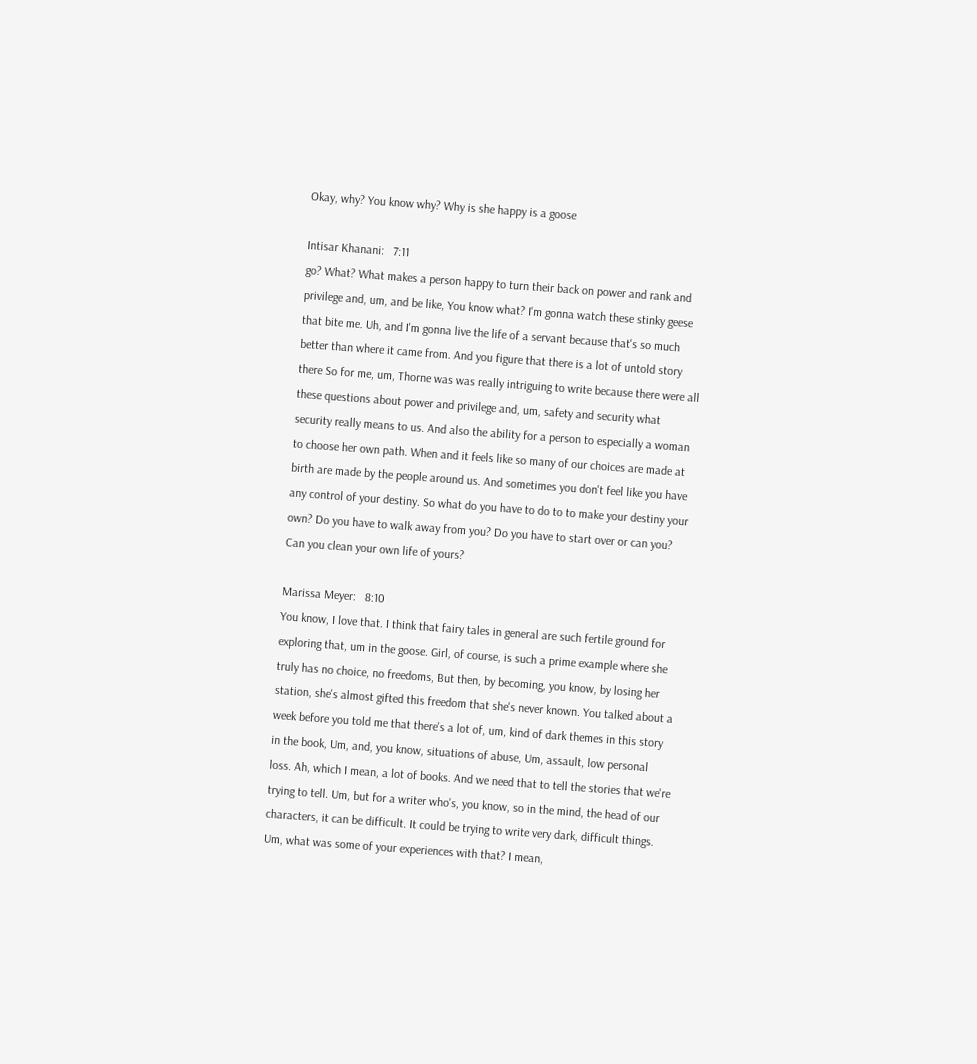Okay, why? You know why? Why is she happy is a goose

Intisar Khanani:   7:11
go? What? What makes a person happy to turn their back on power and rank and privilege and, um, and be like, You know what? I'm gonna watch these stinky geese that bite me. Uh, and I'm gonna live the life of a servant because that's so much better than where it came from. And you figure that there is a lot of untold story there So for me, um, Thorne was was really intriguing to write because there were all these questions about power and privilege and, um, safety and security what security really means to us. And also the ability for a person to especially a woman to choose her own path. When and it feels like so many of our choices are made at birth are made by the people around us. And sometimes you don't feel like you have any control of your destiny. So what do you have to do to to make your destiny your own? Do you have to walk away from you? Do you have to start over or can you? Can you clean your own life of yours?

Marissa Meyer:   8:10
You know, I love that. I think that fairy tales in general are such fertile ground for exploring that, um in the goose. Girl, of course, is such a prime example where she truly has no choice, no freedoms, But then, by becoming, you know, by losing her station, she's almost gifted this freedom that she's never known. You talked about a week before you told me that there's a lot of, um, kind of dark themes in this story in the book, Um, and, you know, situations of abuse, Um, assault, low personal loss. Ah, which I mean, a lot of books. And we need that to tell the stories that we're trying to tell. Um, but for a writer who's, you know, so in the mind, the head of our characters, it can be difficult. It could be trying to write very dark, difficult things. Um, what was some of your experiences with that? I mean,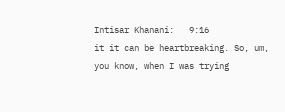Intisar Khanani:   9:16
it it can be heartbreaking. So, um, you know, when I was trying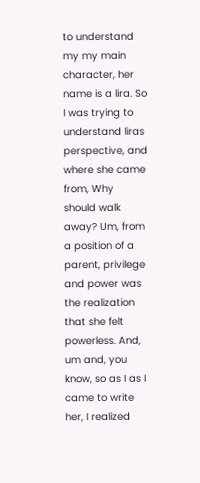to understand my my main character, her name is a lira. So I was trying to understand liras perspective, and where she came from, Why should walk away? Um, from a position of a parent, privilege and power was the realization that she felt powerless. And, um and, you know, so as I as I came to write her, I realized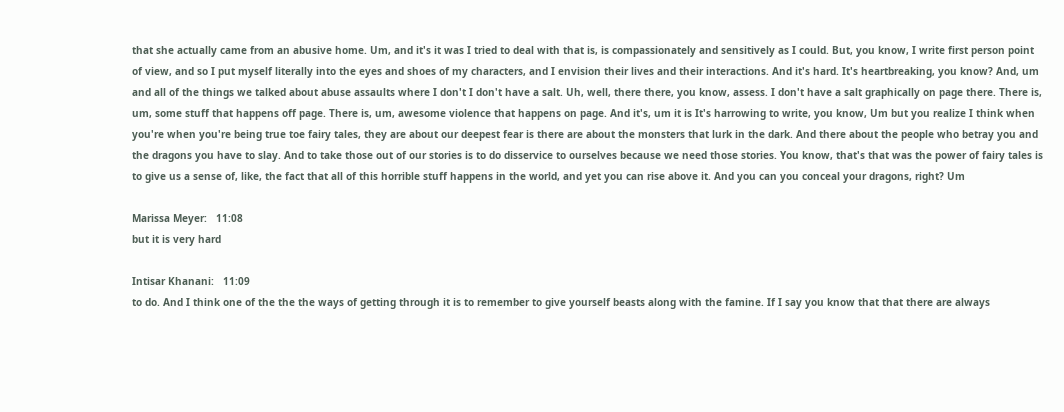that she actually came from an abusive home. Um, and it's it was I tried to deal with that is, is compassionately and sensitively as I could. But, you know, I write first person point of view, and so I put myself literally into the eyes and shoes of my characters, and I envision their lives and their interactions. And it's hard. It's heartbreaking, you know? And, um and all of the things we talked about abuse assaults where I don't I don't have a salt. Uh, well, there there, you know, assess. I don't have a salt graphically on page there. There is, um, some stuff that happens off page. There is, um, awesome violence that happens on page. And it's, um it is It's harrowing to write, you know, Um but you realize I think when you're when you're being true toe fairy tales, they are about our deepest fear is there are about the monsters that lurk in the dark. And there about the people who betray you and the dragons you have to slay. And to take those out of our stories is to do disservice to ourselves because we need those stories. You know, that's that was the power of fairy tales is to give us a sense of, like, the fact that all of this horrible stuff happens in the world, and yet you can rise above it. And you can you conceal your dragons, right? Um

Marissa Meyer:   11:08
but it is very hard

Intisar Khanani:   11:09
to do. And I think one of the the the ways of getting through it is to remember to give yourself beasts along with the famine. If I say you know that that there are always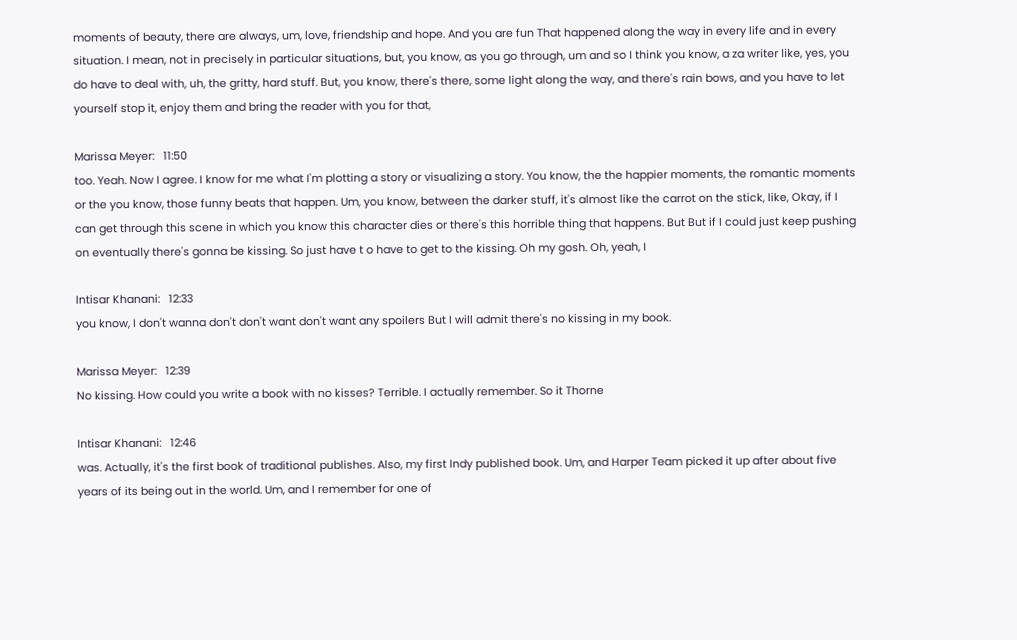moments of beauty, there are always, um, love, friendship and hope. And you are fun That happened along the way in every life and in every situation. I mean, not in precisely in particular situations, but, you know, as you go through, um and so I think you know, a za writer like, yes, you do have to deal with, uh, the gritty, hard stuff. But, you know, there's there, some light along the way, and there's rain bows, and you have to let yourself stop it, enjoy them and bring the reader with you for that,

Marissa Meyer:   11:50
too. Yeah. Now I agree. I know for me what I'm plotting a story or visualizing a story. You know, the the happier moments, the romantic moments or the you know, those funny beats that happen. Um, you know, between the darker stuff, it's almost like the carrot on the stick, like, Okay, if I can get through this scene in which you know this character dies or there's this horrible thing that happens. But But if I could just keep pushing on eventually there's gonna be kissing. So just have t o have to get to the kissing. Oh my gosh. Oh, yeah, I

Intisar Khanani:   12:33
you know, I don't wanna don't don't want don't want any spoilers But I will admit there's no kissing in my book.

Marissa Meyer:   12:39
No kissing. How could you write a book with no kisses? Terrible. I actually remember. So it Thorne

Intisar Khanani:   12:46
was. Actually, it's the first book of traditional publishes. Also, my first Indy published book. Um, and Harper Team picked it up after about five years of its being out in the world. Um, and I remember for one of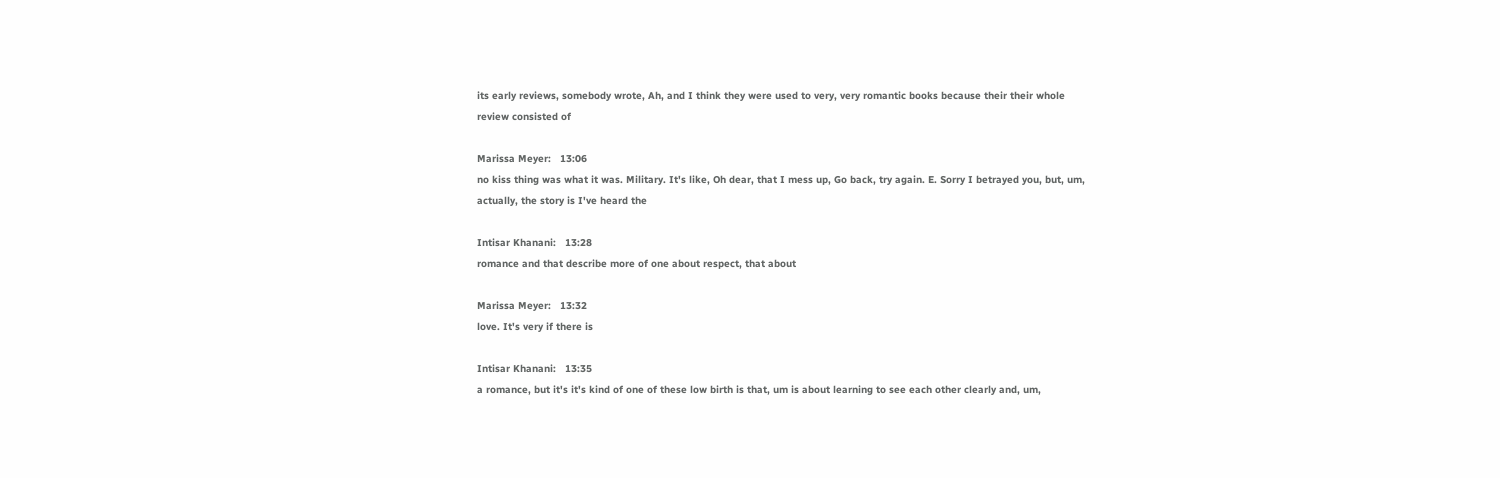its early reviews, somebody wrote, Ah, and I think they were used to very, very romantic books because their their whole review consisted of

Marissa Meyer:   13:06
no kiss thing was what it was. Military. It's like, Oh dear, that I mess up, Go back, try again. E. Sorry I betrayed you, but, um, actually, the story is I've heard the

Intisar Khanani:   13:28
romance and that describe more of one about respect, that about

Marissa Meyer:   13:32
love. It's very if there is

Intisar Khanani:   13:35
a romance, but it's it's kind of one of these low birth is that, um is about learning to see each other clearly and, um,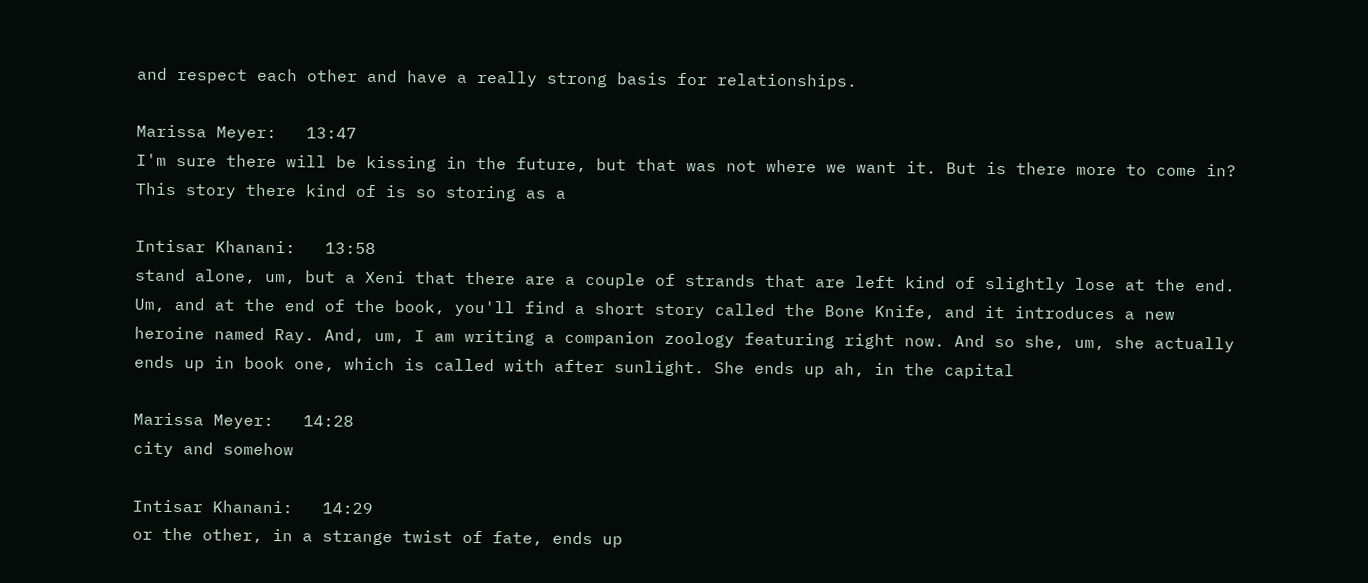and respect each other and have a really strong basis for relationships.

Marissa Meyer:   13:47
I'm sure there will be kissing in the future, but that was not where we want it. But is there more to come in? This story there kind of is so storing as a

Intisar Khanani:   13:58
stand alone, um, but a Xeni that there are a couple of strands that are left kind of slightly lose at the end. Um, and at the end of the book, you'll find a short story called the Bone Knife, and it introduces a new heroine named Ray. And, um, I am writing a companion zoology featuring right now. And so she, um, she actually ends up in book one, which is called with after sunlight. She ends up ah, in the capital

Marissa Meyer:   14:28
city and somehow

Intisar Khanani:   14:29
or the other, in a strange twist of fate, ends up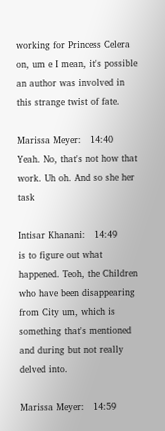working for Princess Celera on, um e I mean, it's possible an author was involved in this strange twist of fate.

Marissa Meyer:   14:40
Yeah. No, that's not how that work. Uh oh. And so she her task

Intisar Khanani:   14:49
is to figure out what happened. Teoh, the Children who have been disappearing from City um, which is something that's mentioned and during but not really delved into.

Marissa Meyer:   14:59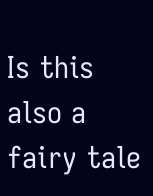Is this also a fairy tale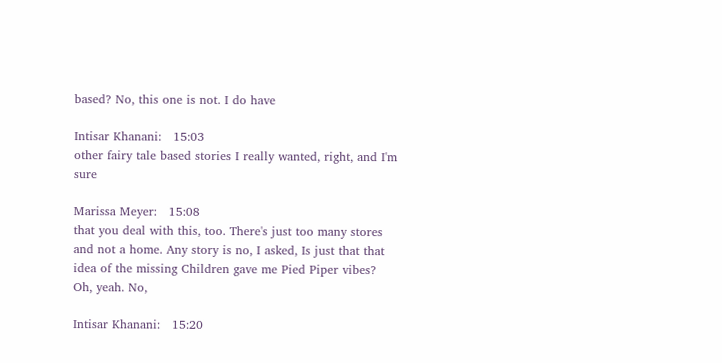based? No, this one is not. I do have

Intisar Khanani:   15:03
other fairy tale based stories I really wanted, right, and I'm sure

Marissa Meyer:   15:08
that you deal with this, too. There's just too many stores and not a home. Any story is no, I asked, Is just that that idea of the missing Children gave me Pied Piper vibes? Oh, yeah. No,

Intisar Khanani:   15:20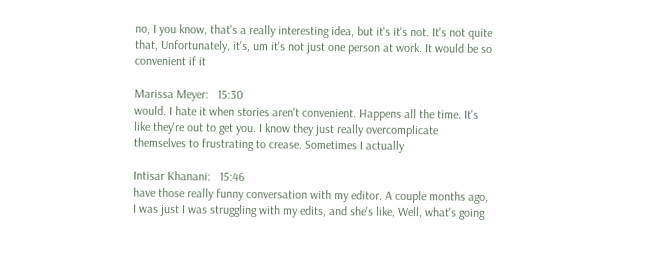no, I you know, that's a really interesting idea, but it's it's not. It's not quite that, Unfortunately, it's, um it's not just one person at work. It would be so convenient if it

Marissa Meyer:   15:30
would. I hate it when stories aren't convenient. Happens all the time. It's like they're out to get you. I know they just really overcomplicate themselves to frustrating to crease. Sometimes I actually

Intisar Khanani:   15:46
have those really funny conversation with my editor. A couple months ago, I was just I was struggling with my edits, and she's like, Well, what's going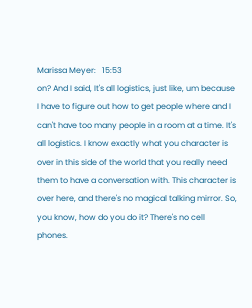Marissa Meyer:   15:53
on? And I said, It's all logistics, just like, um because I have to figure out how to get people where and I can't have too many people in a room at a time. It's all logistics. I know exactly what you character is over in this side of the world that you really need them to have a conversation with. This character is over here, and there's no magical talking mirror. So, you know, how do you do it? There's no cell phones.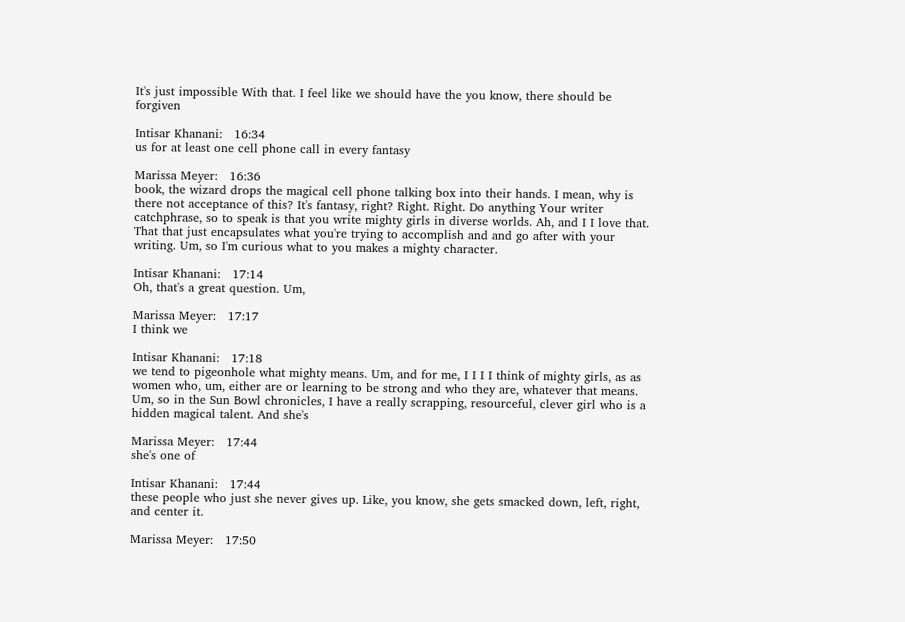It's just impossible With that. I feel like we should have the you know, there should be forgiven

Intisar Khanani:   16:34
us for at least one cell phone call in every fantasy

Marissa Meyer:   16:36
book, the wizard drops the magical cell phone talking box into their hands. I mean, why is there not acceptance of this? It's fantasy, right? Right. Right. Do anything Your writer catchphrase, so to speak is that you write mighty girls in diverse worlds. Ah, and I I love that. That that just encapsulates what you're trying to accomplish and and go after with your writing. Um, so I'm curious what to you makes a mighty character.

Intisar Khanani:   17:14
Oh, that's a great question. Um,

Marissa Meyer:   17:17
I think we

Intisar Khanani:   17:18
we tend to pigeonhole what mighty means. Um, and for me, I I I I think of mighty girls, as as women who, um, either are or learning to be strong and who they are, whatever that means. Um, so in the Sun Bowl chronicles, I have a really scrapping, resourceful, clever girl who is a hidden magical talent. And she's

Marissa Meyer:   17:44
she's one of

Intisar Khanani:   17:44
these people who just she never gives up. Like, you know, she gets smacked down, left, right, and center it.

Marissa Meyer:   17:50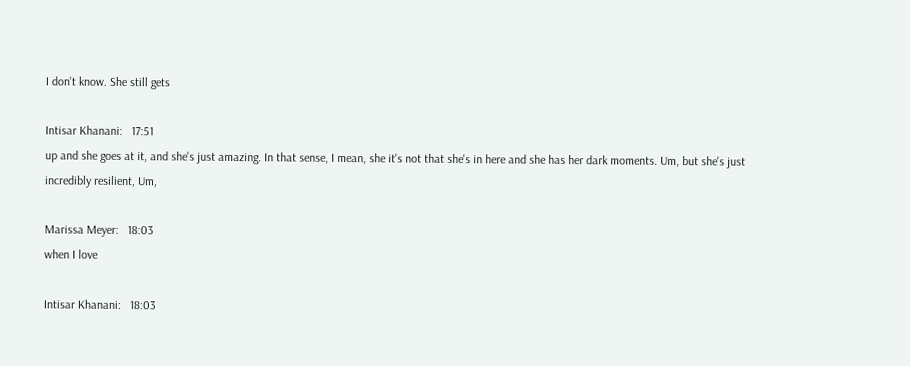I don't know. She still gets

Intisar Khanani:   17:51
up and she goes at it, and she's just amazing. In that sense, I mean, she it's not that she's in here and she has her dark moments. Um, but she's just incredibly resilient, Um,

Marissa Meyer:   18:03
when I love

Intisar Khanani:   18:03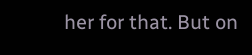her for that. But on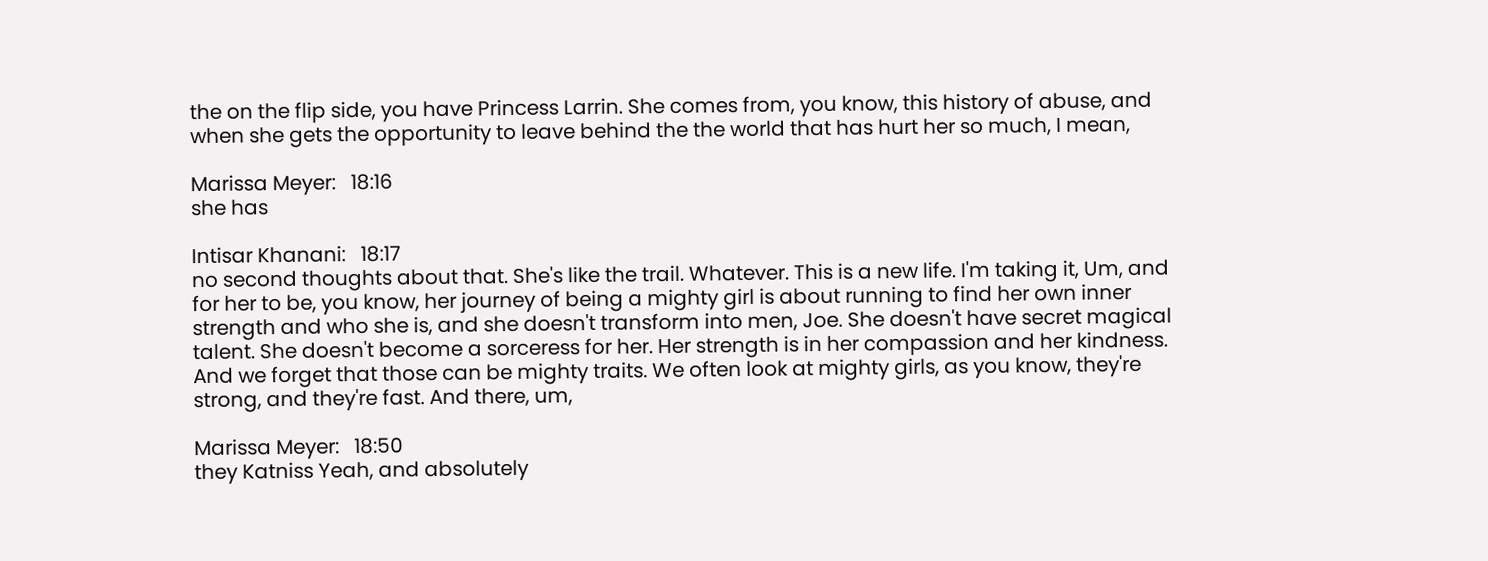the on the flip side, you have Princess Larrin. She comes from, you know, this history of abuse, and when she gets the opportunity to leave behind the the world that has hurt her so much, I mean,

Marissa Meyer:   18:16
she has

Intisar Khanani:   18:17
no second thoughts about that. She's like the trail. Whatever. This is a new life. I'm taking it, Um, and for her to be, you know, her journey of being a mighty girl is about running to find her own inner strength and who she is, and she doesn't transform into men, Joe. She doesn't have secret magical talent. She doesn't become a sorceress for her. Her strength is in her compassion and her kindness. And we forget that those can be mighty traits. We often look at mighty girls, as you know, they're strong, and they're fast. And there, um,

Marissa Meyer:   18:50
they Katniss Yeah, and absolutely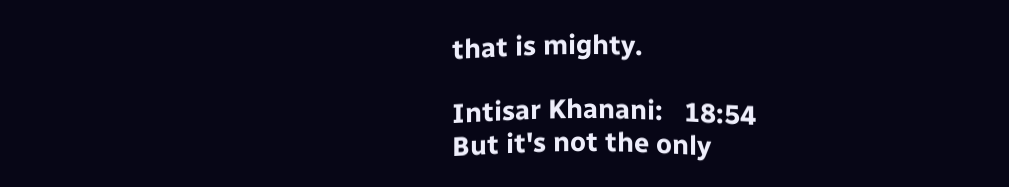that is mighty.

Intisar Khanani:   18:54
But it's not the only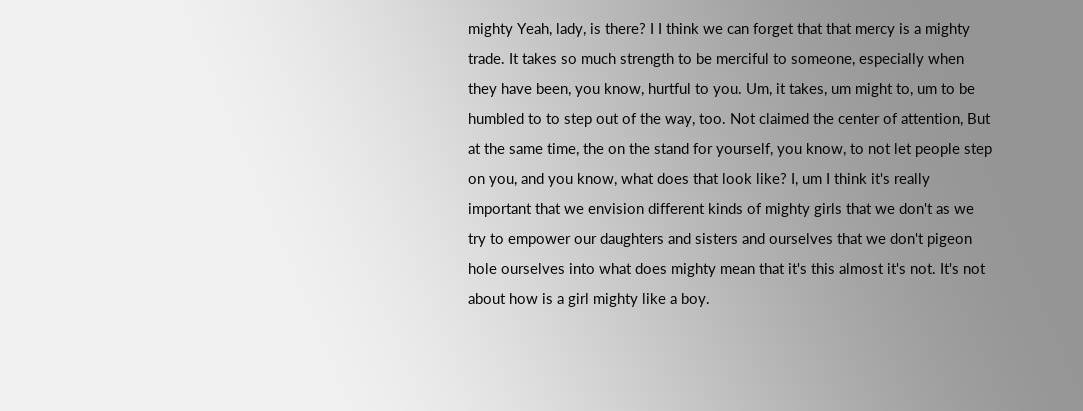mighty Yeah, lady, is there? I I think we can forget that that mercy is a mighty trade. It takes so much strength to be merciful to someone, especially when they have been, you know, hurtful to you. Um, it takes, um might to, um to be humbled to to step out of the way, too. Not claimed the center of attention, But at the same time, the on the stand for yourself, you know, to not let people step on you, and you know, what does that look like? I, um I think it's really important that we envision different kinds of mighty girls that we don't as we try to empower our daughters and sisters and ourselves that we don't pigeon hole ourselves into what does mighty mean that it's this almost it's not. It's not about how is a girl mighty like a boy.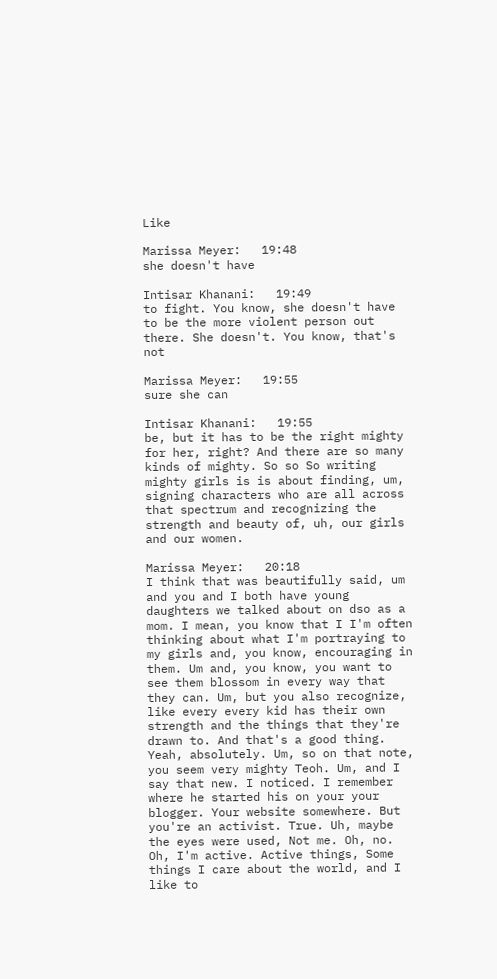Like

Marissa Meyer:   19:48
she doesn't have

Intisar Khanani:   19:49
to fight. You know, she doesn't have to be the more violent person out there. She doesn't. You know, that's not

Marissa Meyer:   19:55
sure she can

Intisar Khanani:   19:55
be, but it has to be the right mighty for her, right? And there are so many kinds of mighty. So so So writing mighty girls is is about finding, um, signing characters who are all across that spectrum and recognizing the strength and beauty of, uh, our girls and our women.

Marissa Meyer:   20:18
I think that was beautifully said, um and you and I both have young daughters we talked about on dso as a mom. I mean, you know that I I'm often thinking about what I'm portraying to my girls and, you know, encouraging in them. Um and, you know, you want to see them blossom in every way that they can. Um, but you also recognize, like every every kid has their own strength and the things that they're drawn to. And that's a good thing. Yeah, absolutely. Um, so on that note, you seem very mighty Teoh. Um, and I say that new. I noticed. I remember where he started his on your your blogger. Your website somewhere. But you're an activist. True. Uh, maybe the eyes were used, Not me. Oh, no. Oh, I'm active. Active things, Some things I care about the world, and I like to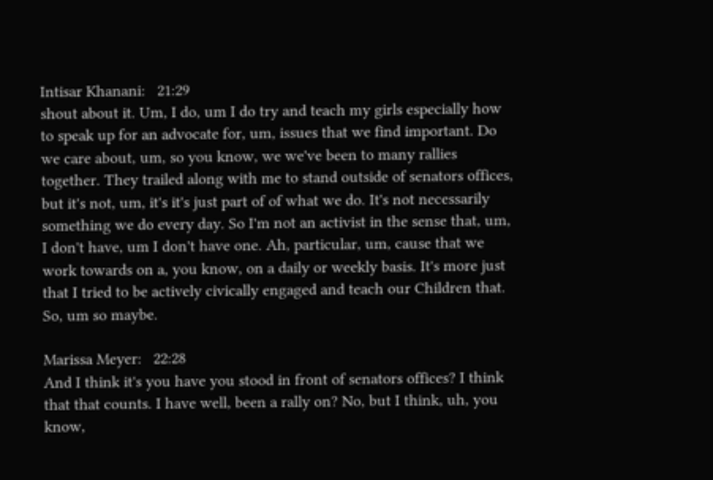Intisar Khanani:   21:29
shout about it. Um, I do, um I do try and teach my girls especially how to speak up for an advocate for, um, issues that we find important. Do we care about, um, so you know, we we've been to many rallies together. They trailed along with me to stand outside of senators offices, but it's not, um, it's it's just part of of what we do. It's not necessarily something we do every day. So I'm not an activist in the sense that, um, I don't have, um I don't have one. Ah, particular, um, cause that we work towards on a, you know, on a daily or weekly basis. It's more just that I tried to be actively civically engaged and teach our Children that. So, um so maybe.

Marissa Meyer:   22:28
And I think it's you have you stood in front of senators offices? I think that that counts. I have well, been a rally on? No, but I think, uh, you know,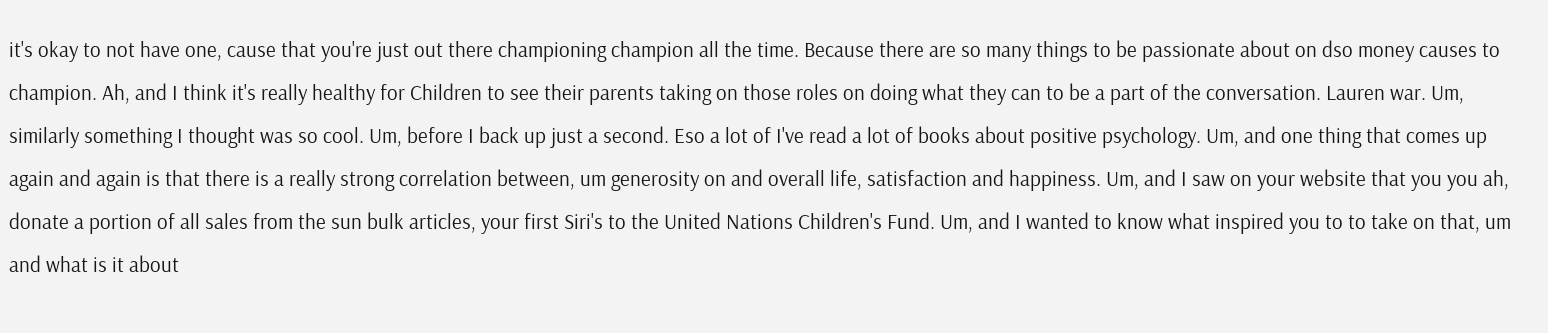it's okay to not have one, cause that you're just out there championing champion all the time. Because there are so many things to be passionate about on dso money causes to champion. Ah, and I think it's really healthy for Children to see their parents taking on those roles on doing what they can to be a part of the conversation. Lauren war. Um, similarly something I thought was so cool. Um, before I back up just a second. Eso a lot of I've read a lot of books about positive psychology. Um, and one thing that comes up again and again is that there is a really strong correlation between, um generosity on and overall life, satisfaction and happiness. Um, and I saw on your website that you you ah, donate a portion of all sales from the sun bulk articles, your first Siri's to the United Nations Children's Fund. Um, and I wanted to know what inspired you to to take on that, um and what is it about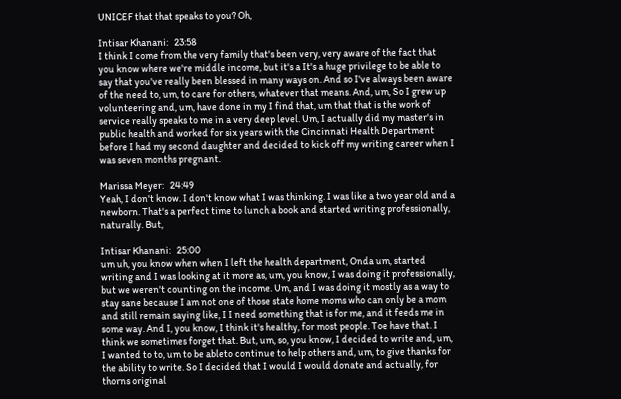UNICEF that that speaks to you? Oh,

Intisar Khanani:   23:58
I think I come from the very family that's been very, very aware of the fact that you know where we're middle income, but it's a It's a huge privilege to be able to say that you've really been blessed in many ways on. And so I've always been aware of the need to, um, to care for others, whatever that means. And, um, So I grew up volunteering and, um, have done in my I find that, um that that is the work of service really speaks to me in a very deep level. Um, I actually did my master's in public health and worked for six years with the Cincinnati Health Department before I had my second daughter and decided to kick off my writing career when I was seven months pregnant.

Marissa Meyer:   24:49
Yeah, I don't know. I don't know what I was thinking. I was like a two year old and a newborn. That's a perfect time to lunch a book and started writing professionally, naturally. But,

Intisar Khanani:   25:00
um uh, you know when when I left the health department, Onda um, started writing and I was looking at it more as, um, you know, I was doing it professionally, but we weren't counting on the income. Um, and I was doing it mostly as a way to stay sane because I am not one of those state home moms who can only be a mom and still remain saying like, I I need something that is for me, and it feeds me in some way. And I, you know, I think it's healthy, for most people. Toe have that. I think we sometimes forget that. But, um, so, you know, I decided to write and, um, I wanted to to, um to be ableto continue to help others and, um, to give thanks for the ability to write. So I decided that I would I would donate and actually, for thorns original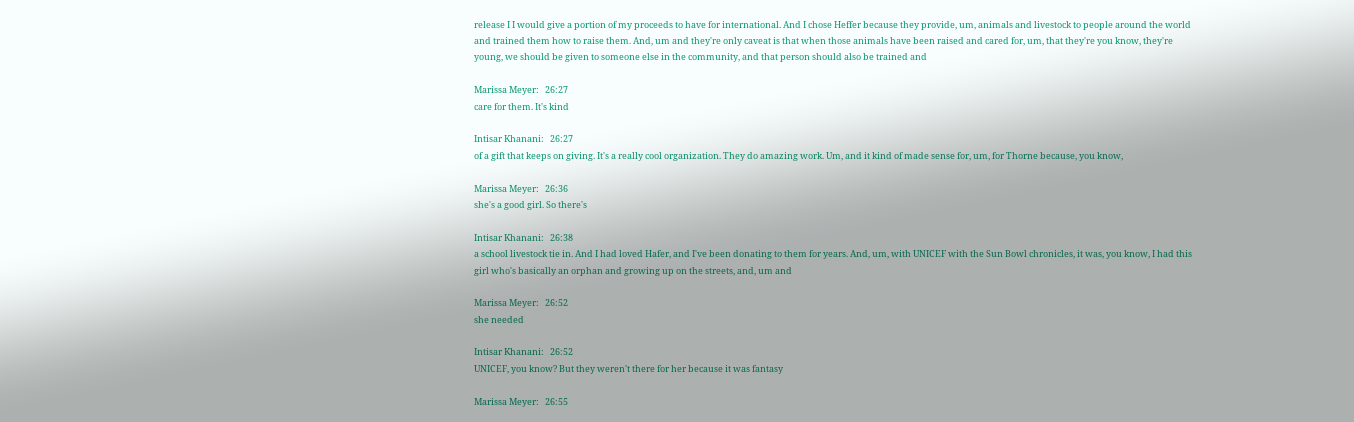release I I would give a portion of my proceeds to have for international. And I chose Heffer because they provide, um, animals and livestock to people around the world and trained them how to raise them. And, um and they're only caveat is that when those animals have been raised and cared for, um, that they're you know, they're young, we should be given to someone else in the community, and that person should also be trained and

Marissa Meyer:   26:27
care for them. It's kind

Intisar Khanani:   26:27
of a gift that keeps on giving. It's a really cool organization. They do amazing work. Um, and it kind of made sense for, um, for Thorne because, you know,

Marissa Meyer:   26:36
she's a good girl. So there's

Intisar Khanani:   26:38
a school livestock tie in. And I had loved Hafer, and I've been donating to them for years. And, um, with UNICEF with the Sun Bowl chronicles, it was, you know, I had this girl who's basically an orphan and growing up on the streets, and, um and

Marissa Meyer:   26:52
she needed

Intisar Khanani:   26:52
UNICEF, you know? But they weren't there for her because it was fantasy

Marissa Meyer:   26:55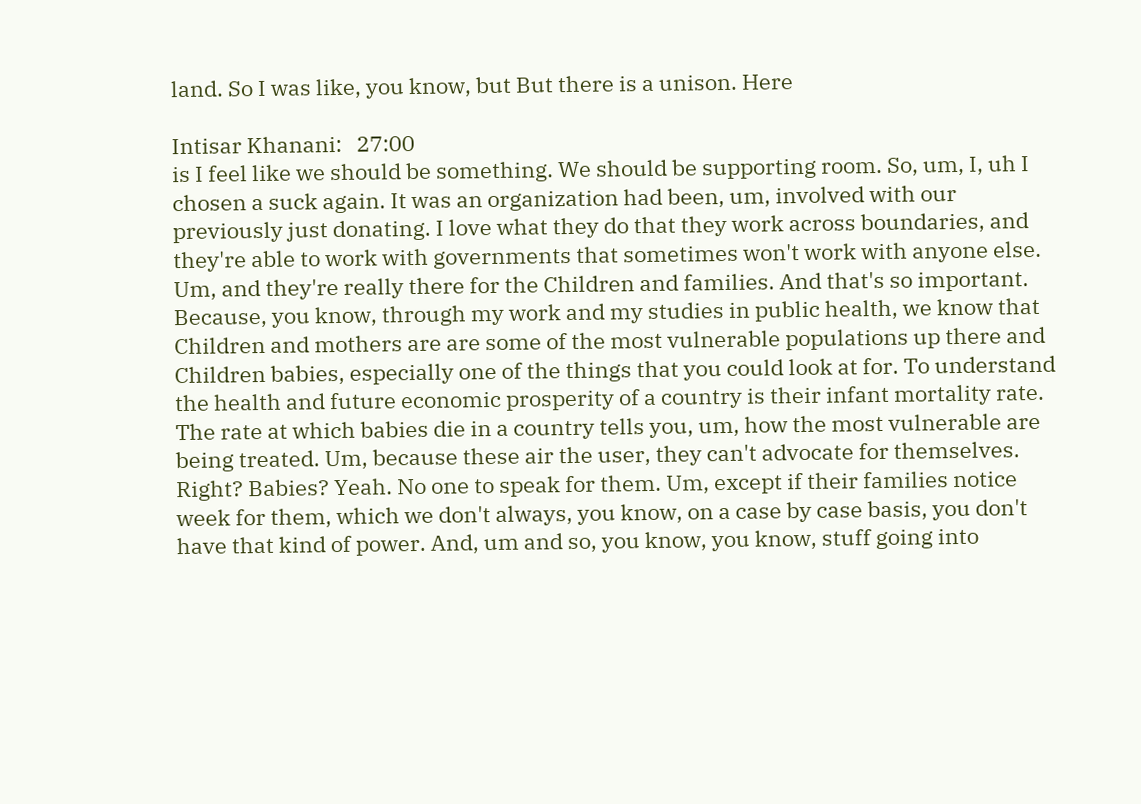land. So I was like, you know, but But there is a unison. Here

Intisar Khanani:   27:00
is I feel like we should be something. We should be supporting room. So, um, I, uh I chosen a suck again. It was an organization had been, um, involved with our previously just donating. I love what they do that they work across boundaries, and they're able to work with governments that sometimes won't work with anyone else. Um, and they're really there for the Children and families. And that's so important. Because, you know, through my work and my studies in public health, we know that Children and mothers are are some of the most vulnerable populations up there and Children babies, especially one of the things that you could look at for. To understand the health and future economic prosperity of a country is their infant mortality rate. The rate at which babies die in a country tells you, um, how the most vulnerable are being treated. Um, because these air the user, they can't advocate for themselves. Right? Babies? Yeah. No one to speak for them. Um, except if their families notice week for them, which we don't always, you know, on a case by case basis, you don't have that kind of power. And, um and so, you know, you know, stuff going into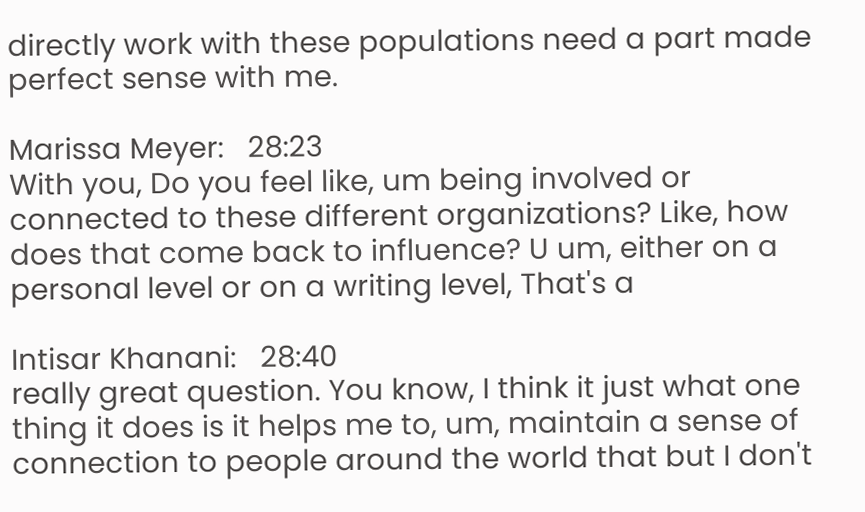directly work with these populations need a part made perfect sense with me.

Marissa Meyer:   28:23
With you, Do you feel like, um being involved or connected to these different organizations? Like, how does that come back to influence? U um, either on a personal level or on a writing level, That's a

Intisar Khanani:   28:40
really great question. You know, I think it just what one thing it does is it helps me to, um, maintain a sense of connection to people around the world that but I don't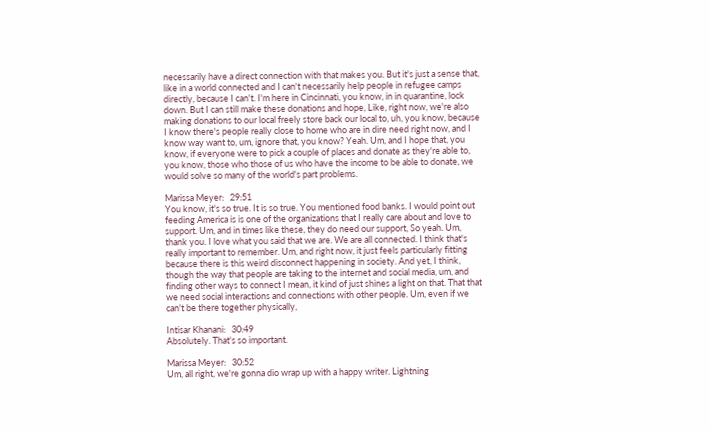necessarily have a direct connection with that makes you. But it's just a sense that, like in a world connected and I can't necessarily help people in refugee camps directly, because I can't. I'm here in Cincinnati, you know, in in quarantine, lock down. But I can still make these donations and hope, Like, right now, we're also making donations to our local freely store back our local to, uh, you know, because I know there's people really close to home who are in dire need right now, and I know way want to, um, ignore that, you know? Yeah. Um, and I hope that, you know, if everyone were to pick a couple of places and donate as they're able to, you know, those who those of us who have the income to be able to donate, we would solve so many of the world's part problems.

Marissa Meyer:   29:51
You know, it's so true. It is so true. You mentioned food banks. I would point out feeding America is is one of the organizations that I really care about and love to support. Um, and in times like these, they do need our support, So yeah. Um, thank you. I love what you said that we are. We are all connected. I think that's really important to remember. Um, and right now, it just feels particularly fitting because there is this weird disconnect happening in society. And yet, I think, though the way that people are taking to the internet and social media, um, and finding other ways to connect I mean, it kind of just shines a light on that. That that we need social interactions and connections with other people. Um, even if we can't be there together physically,

Intisar Khanani:   30:49
Absolutely. That's so important.

Marissa Meyer:   30:52
Um, all right, we're gonna dio wrap up with a happy writer. Lightning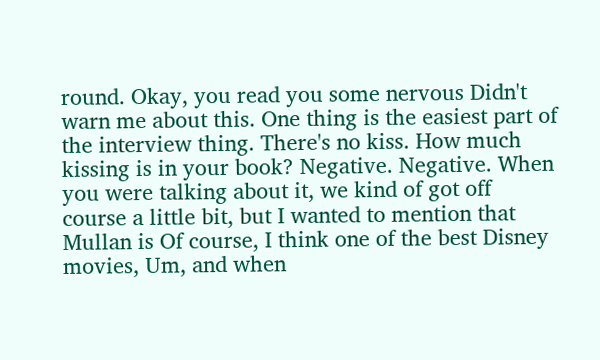round. Okay, you read you some nervous Didn't warn me about this. One thing is the easiest part of the interview thing. There's no kiss. How much kissing is in your book? Negative. Negative. When you were talking about it, we kind of got off course a little bit, but I wanted to mention that Mullan is Of course, I think one of the best Disney movies, Um, and when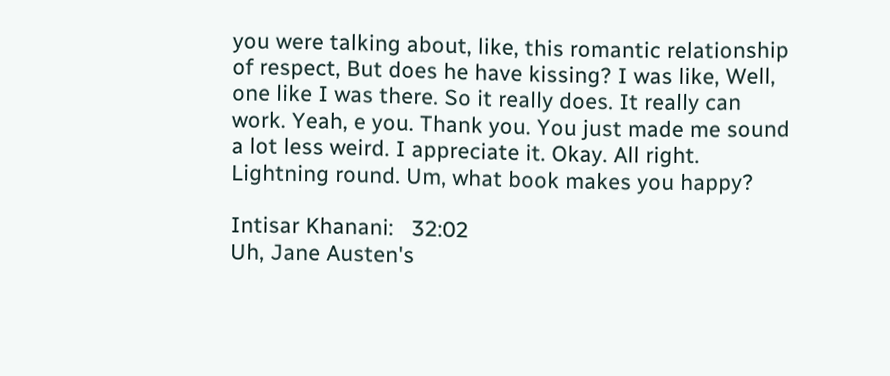you were talking about, like, this romantic relationship of respect, But does he have kissing? I was like, Well, one like I was there. So it really does. It really can work. Yeah, e you. Thank you. You just made me sound a lot less weird. I appreciate it. Okay. All right. Lightning round. Um, what book makes you happy?

Intisar Khanani:   32:02
Uh, Jane Austen's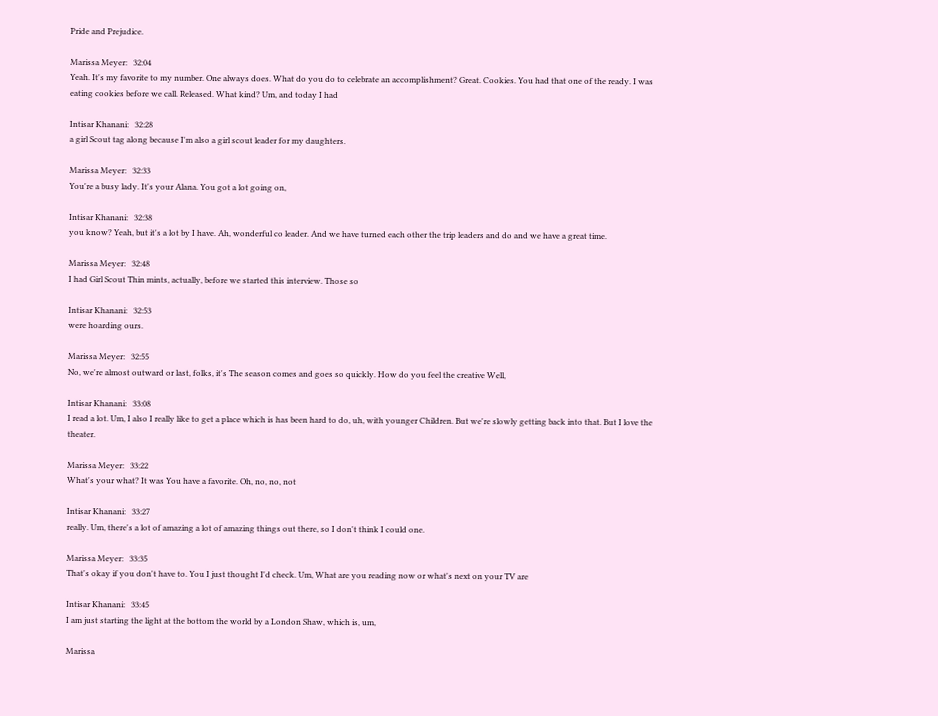Pride and Prejudice.

Marissa Meyer:   32:04
Yeah. It's my favorite to my number. One always does. What do you do to celebrate an accomplishment? Great. Cookies. You had that one of the ready. I was eating cookies before we call. Released. What kind? Um, and today I had

Intisar Khanani:   32:28
a girl Scout tag along because I'm also a girl scout leader for my daughters.

Marissa Meyer:   32:33
You're a busy lady. It's your Alana. You got a lot going on,

Intisar Khanani:   32:38
you know? Yeah, but it's a lot by I have. Ah, wonderful co leader. And we have turned each other the trip leaders and do and we have a great time.

Marissa Meyer:   32:48
I had Girl Scout Thin mints, actually, before we started this interview. Those so

Intisar Khanani:   32:53
were hoarding ours.

Marissa Meyer:   32:55
No, we're almost outward or last, folks, it's The season comes and goes so quickly. How do you feel the creative Well,

Intisar Khanani:   33:08
I read a lot. Um, I also I really like to get a place which is has been hard to do, uh, with younger Children. But we're slowly getting back into that. But I love the theater.

Marissa Meyer:   33:22
What's your what? It was You have a favorite. Oh, no, no, not

Intisar Khanani:   33:27
really. Um, there's a lot of amazing a lot of amazing things out there, so I don't think I could one.

Marissa Meyer:   33:35
That's okay if you don't have to. You I just thought I'd check. Um, What are you reading now or what's next on your TV are

Intisar Khanani:   33:45
I am just starting the light at the bottom the world by a London Shaw, which is, um,

Marissa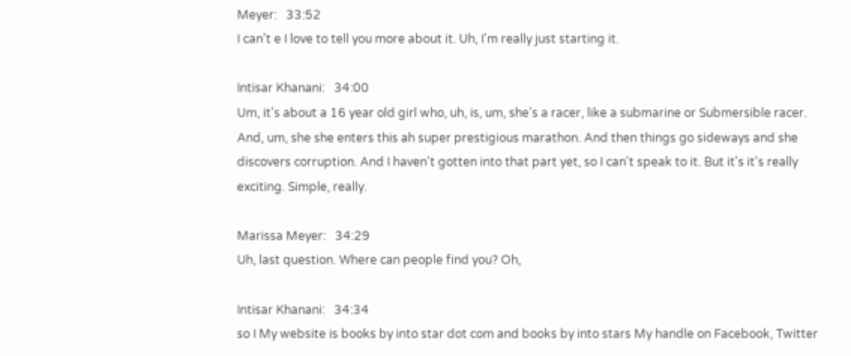Meyer:   33:52
I can't e I love to tell you more about it. Uh, I'm really just starting it.

Intisar Khanani:   34:00
Um, it's about a 16 year old girl who, uh, is, um, she's a racer, like a submarine or Submersible racer. And, um, she she enters this ah super prestigious marathon. And then things go sideways and she discovers corruption. And I haven't gotten into that part yet, so I can't speak to it. But it's it's really exciting. Simple, really.

Marissa Meyer:   34:29
Uh, last question. Where can people find you? Oh,

Intisar Khanani:   34:34
so I My website is books by into star dot com and books by into stars My handle on Facebook, Twitter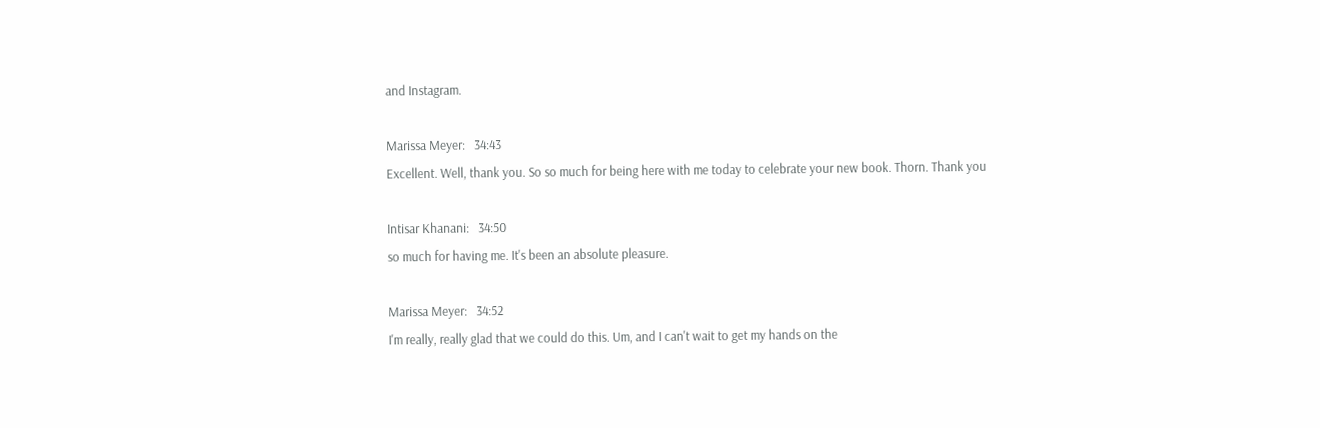and Instagram.

Marissa Meyer:   34:43
Excellent. Well, thank you. So so much for being here with me today to celebrate your new book. Thorn. Thank you

Intisar Khanani:   34:50
so much for having me. It's been an absolute pleasure.

Marissa Meyer:   34:52
I'm really, really glad that we could do this. Um, and I can't wait to get my hands on the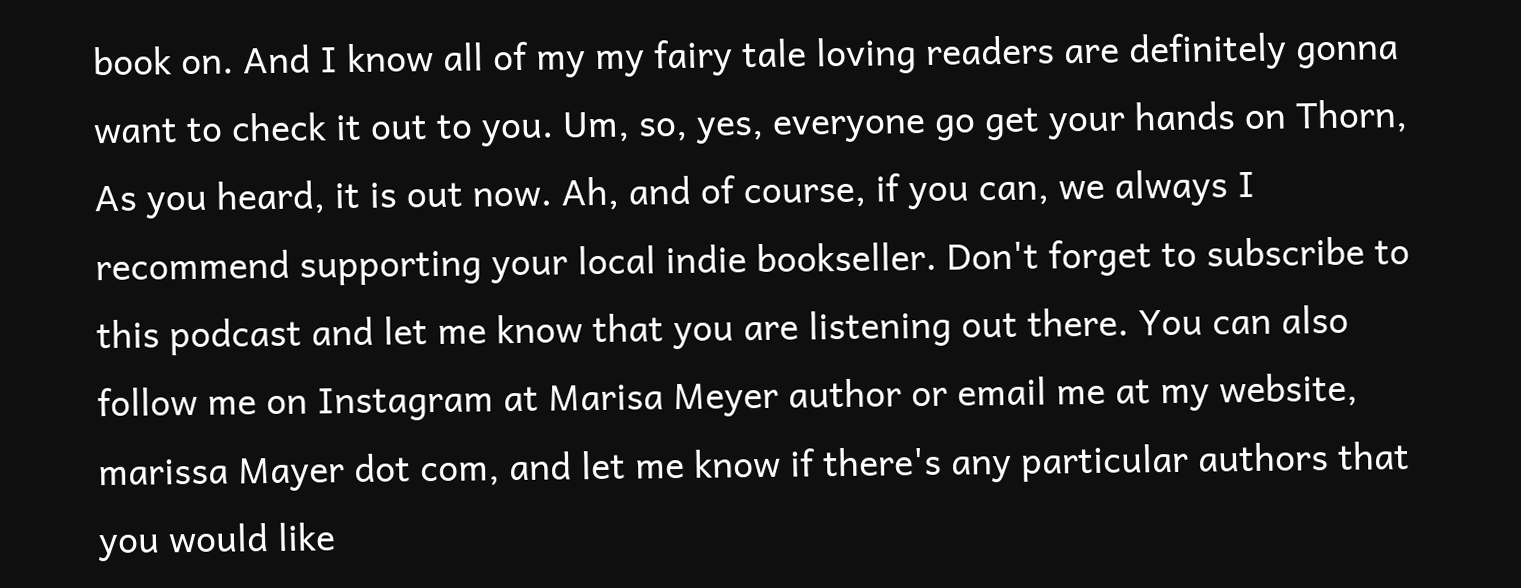book on. And I know all of my my fairy tale loving readers are definitely gonna want to check it out to you. Um, so, yes, everyone go get your hands on Thorn, As you heard, it is out now. Ah, and of course, if you can, we always I recommend supporting your local indie bookseller. Don't forget to subscribe to this podcast and let me know that you are listening out there. You can also follow me on Instagram at Marisa Meyer author or email me at my website, marissa Mayer dot com, and let me know if there's any particular authors that you would like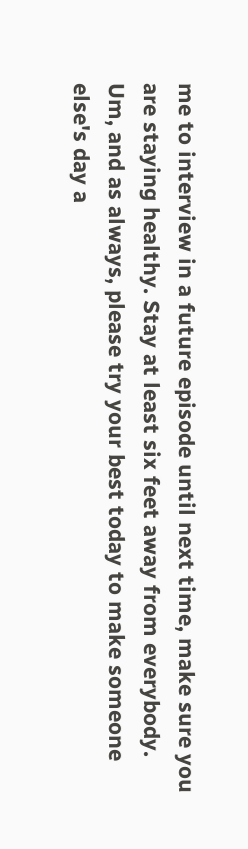me to interview in a future episode until next time, make sure you are staying healthy. Stay at least six feet away from everybody. Um, and as always, please try your best today to make someone else's day a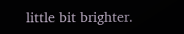little bit brighter.